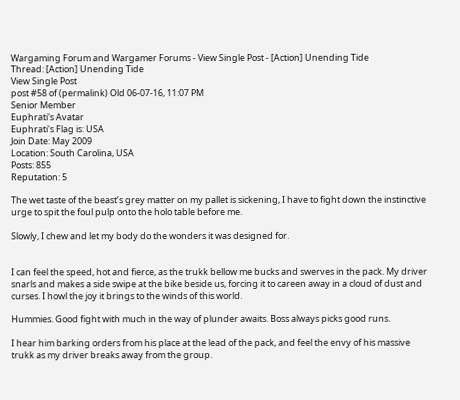Wargaming Forum and Wargamer Forums - View Single Post - [Action] Unending Tide
Thread: [Action] Unending Tide
View Single Post
post #58 of (permalink) Old 06-07-16, 11:07 PM
Senior Member
Euphrati's Avatar
Euphrati's Flag is: USA
Join Date: May 2009
Location: South Carolina, USA
Posts: 855
Reputation: 5

The wet taste of the beast’s grey matter on my pallet is sickening, I have to fight down the instinctive urge to spit the foul pulp onto the holo table before me.

Slowly, I chew and let my body do the wonders it was designed for.


I can feel the speed, hot and fierce, as the trukk bellow me bucks and swerves in the pack. My driver snarls and makes a side swipe at the bike beside us, forcing it to careen away in a cloud of dust and curses. I howl the joy it brings to the winds of this world.

Hummies. Good fight with much in the way of plunder awaits. Boss always picks good runs.

I hear him barking orders from his place at the lead of the pack, and feel the envy of his massive trukk as my driver breaks away from the group.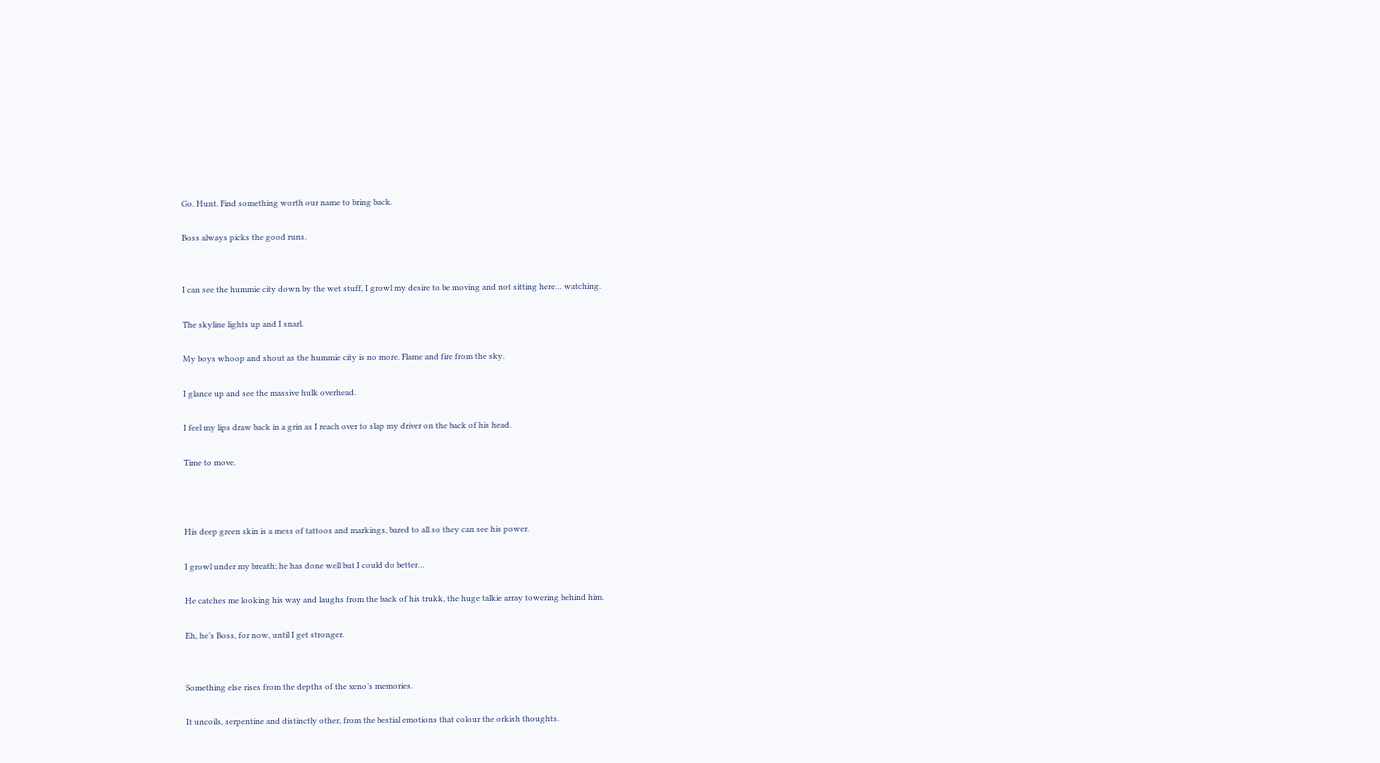Go. Hunt. Find something worth our name to bring back.

Boss always picks the good runs.


I can see the hummie city down by the wet stuff, I growl my desire to be moving and not sitting here… watching.

The skyline lights up and I snarl.

My boys whoop and shout as the hummie city is no more. Flame and fire from the sky.

I glance up and see the massive hulk overhead.

I feel my lips draw back in a grin as I reach over to slap my driver on the back of his head.

Time to move.



His deep green skin is a mess of tattoos and markings, bared to all so they can see his power.

I growl under my breath; he has done well but I could do better…

He catches me looking his way and laughs from the back of his trukk, the huge talkie array towering behind him.

Eh, he’s Boss, for now, until I get stronger.


Something else rises from the depths of the xeno’s memories.

It uncoils, serpentine and distinctly other, from the bestial emotions that colour the orkish thoughts.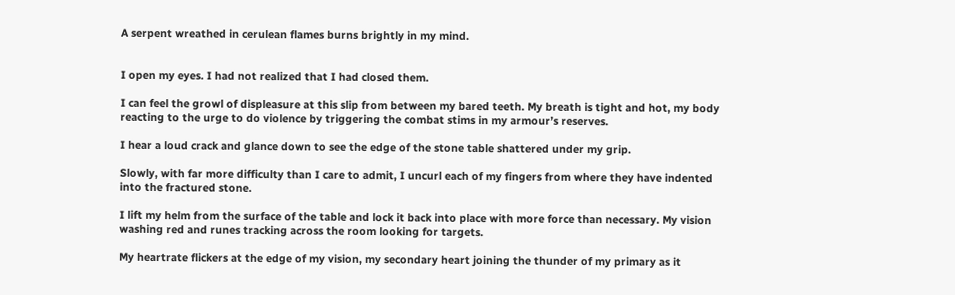A serpent wreathed in cerulean flames burns brightly in my mind.


I open my eyes. I had not realized that I had closed them.

I can feel the growl of displeasure at this slip from between my bared teeth. My breath is tight and hot, my body reacting to the urge to do violence by triggering the combat stims in my armour’s reserves.

I hear a loud crack and glance down to see the edge of the stone table shattered under my grip.

Slowly, with far more difficulty than I care to admit, I uncurl each of my fingers from where they have indented into the fractured stone.

I lift my helm from the surface of the table and lock it back into place with more force than necessary. My vision washing red and runes tracking across the room looking for targets.

My heartrate flickers at the edge of my vision, my secondary heart joining the thunder of my primary as it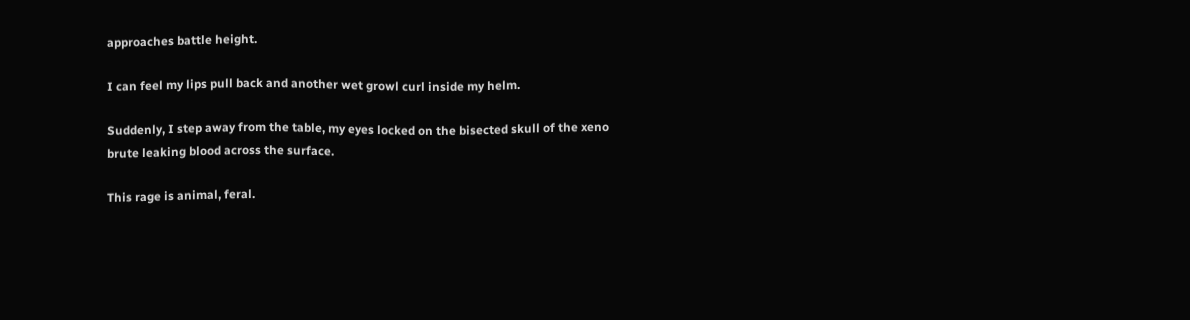approaches battle height.

I can feel my lips pull back and another wet growl curl inside my helm.

Suddenly, I step away from the table, my eyes locked on the bisected skull of the xeno brute leaking blood across the surface.

This rage is animal, feral.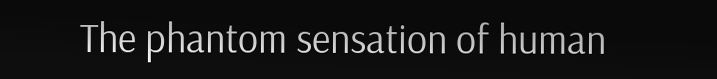The phantom sensation of human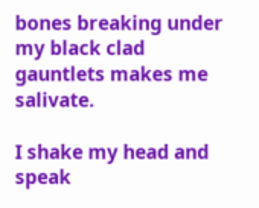bones breaking under my black clad gauntlets makes me salivate.

I shake my head and speak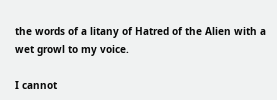the words of a litany of Hatred of the Alien with a wet growl to my voice.

I cannot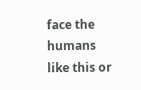face the humans like this or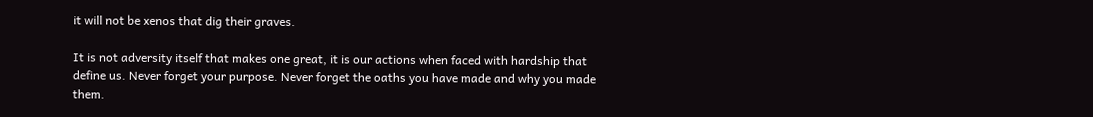it will not be xenos that dig their graves.

It is not adversity itself that makes one great, it is our actions when faced with hardship that define us. Never forget your purpose. Never forget the oaths you have made and why you made them.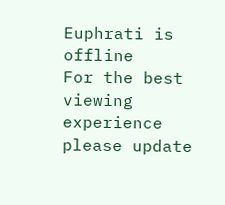Euphrati is offline
For the best viewing experience please update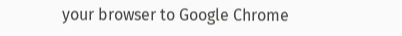your browser to Google Chrome